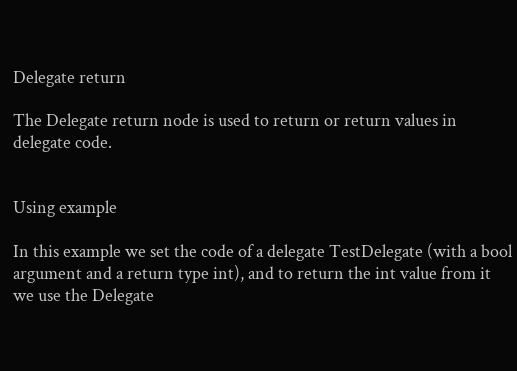Delegate return

The Delegate return node is used to return or return values in delegate code.


Using example

In this example we set the code of a delegate TestDelegate (with a bool argument and a return type int), and to return the int value from it we use the Delegate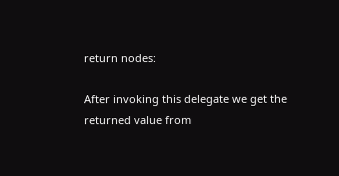return nodes:

After invoking this delegate we get the returned value from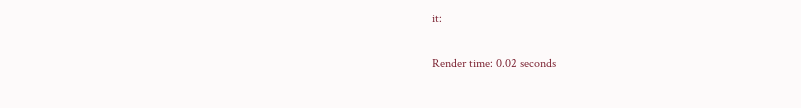it:

Render time: 0.02 seconds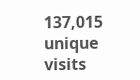137,015 unique visits